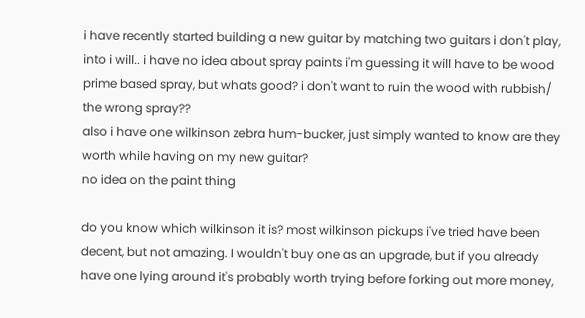i have recently started building a new guitar by matching two guitars i don't play, into i will.. i have no idea about spray paints i'm guessing it will have to be wood prime based spray, but whats good? i don't want to ruin the wood with rubbish/ the wrong spray??
also i have one wilkinson zebra hum-bucker, just simply wanted to know are they worth while having on my new guitar?
no idea on the paint thing

do you know which wilkinson it is? most wilkinson pickups i've tried have been decent, but not amazing. I wouldn't buy one as an upgrade, but if you already have one lying around it's probably worth trying before forking out more money,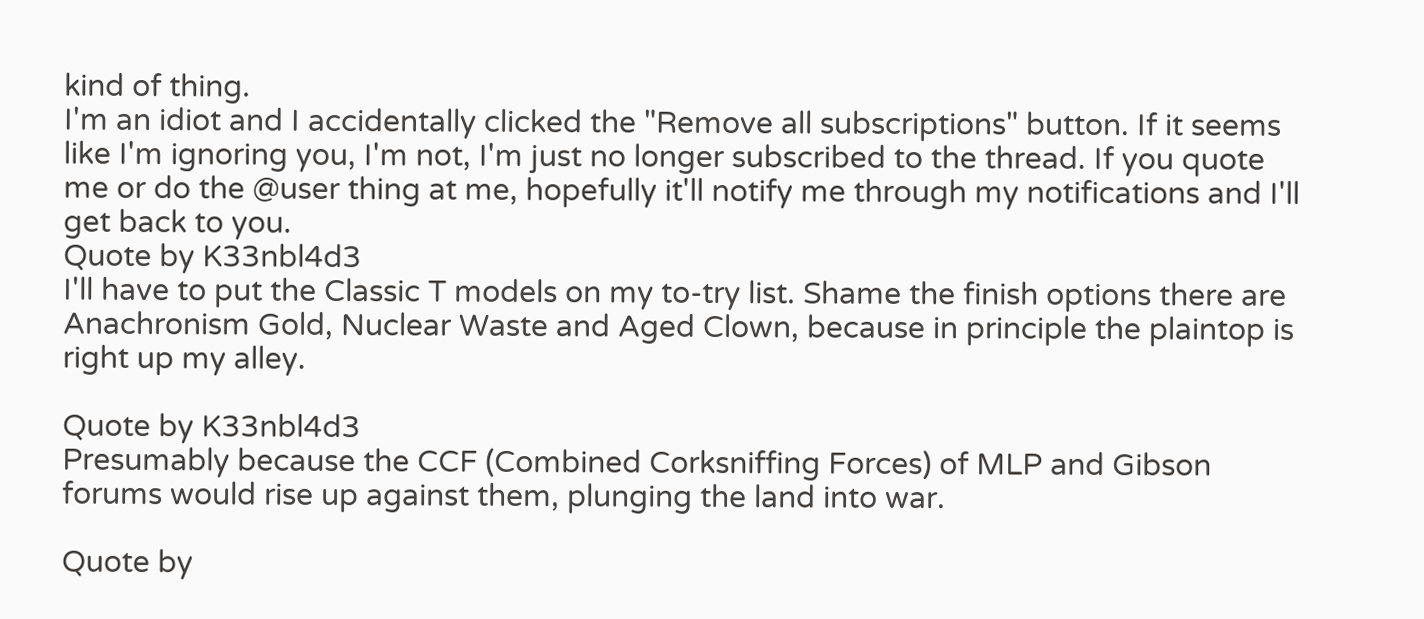kind of thing.
I'm an idiot and I accidentally clicked the "Remove all subscriptions" button. If it seems like I'm ignoring you, I'm not, I'm just no longer subscribed to the thread. If you quote me or do the @user thing at me, hopefully it'll notify me through my notifications and I'll get back to you.
Quote by K33nbl4d3
I'll have to put the Classic T models on my to-try list. Shame the finish options there are Anachronism Gold, Nuclear Waste and Aged Clown, because in principle the plaintop is right up my alley.

Quote by K33nbl4d3
Presumably because the CCF (Combined Corksniffing Forces) of MLP and Gibson forums would rise up against them, plunging the land into war.

Quote by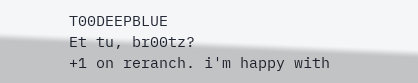T00DEEPBLUE
Et tu, br00tz?
+1 on reranch. i'm happy with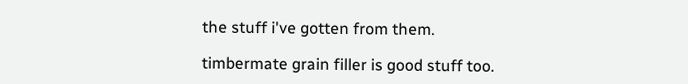the stuff i've gotten from them.

timbermate grain filler is good stuff too.